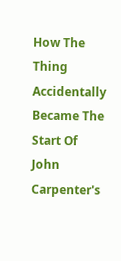How The Thing Accidentally Became The Start Of John Carpenter's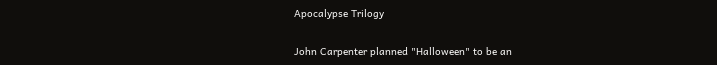Apocalypse Trilogy

John Carpenter planned "Halloween" to be an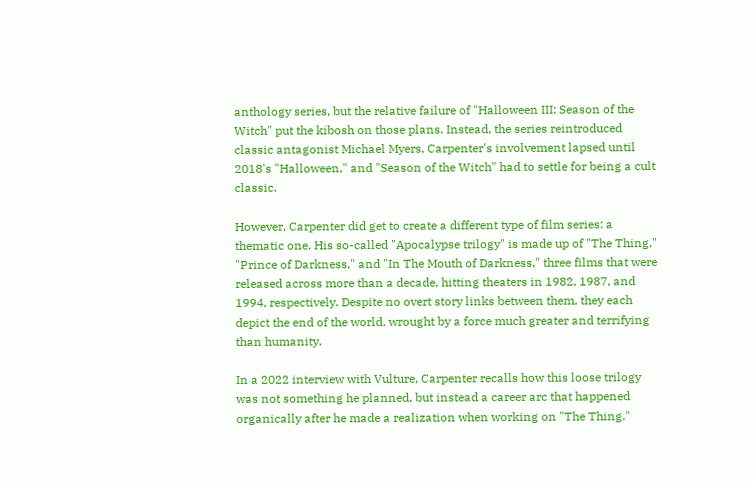anthology series, but the relative failure of "Halloween III: Season of the Witch" put the kibosh on those plans. Instead, the series reintroduced classic antagonist Michael Myers, Carpenter's involvement lapsed until 2018's "Halloween," and "Season of the Witch" had to settle for being a cult classic.

However, Carpenter did get to create a different type of film series: a thematic one. His so-called "Apocalypse trilogy" is made up of "The Thing," "Prince of Darkness," and "In The Mouth of Darkness," three films that were released across more than a decade, hitting theaters in 1982, 1987, and 1994, respectively. Despite no overt story links between them, they each depict the end of the world, wrought by a force much greater and terrifying than humanity.

In a 2022 interview with Vulture, Carpenter recalls how this loose trilogy was not something he planned, but instead a career arc that happened organically after he made a realization when working on "The Thing."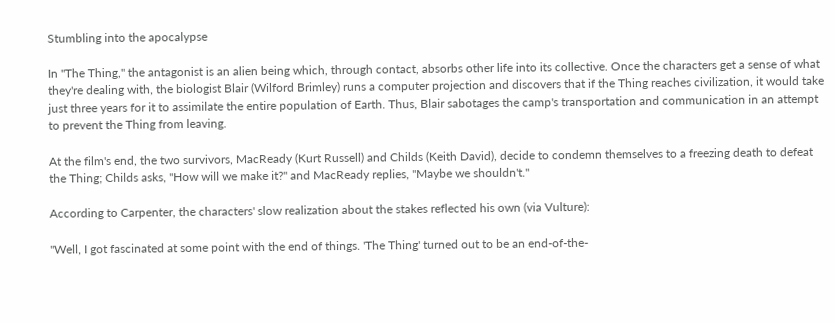Stumbling into the apocalypse

In "The Thing," the antagonist is an alien being which, through contact, absorbs other life into its collective. Once the characters get a sense of what they're dealing with, the biologist Blair (Wilford Brimley) runs a computer projection and discovers that if the Thing reaches civilization, it would take just three years for it to assimilate the entire population of Earth. Thus, Blair sabotages the camp's transportation and communication in an attempt to prevent the Thing from leaving.

At the film's end, the two survivors, MacReady (Kurt Russell) and Childs (Keith David), decide to condemn themselves to a freezing death to defeat the Thing; Childs asks, "How will we make it?" and MacReady replies, "Maybe we shouldn't."

According to Carpenter, the characters' slow realization about the stakes reflected his own (via Vulture):

"Well, I got fascinated at some point with the end of things. 'The Thing' turned out to be an end-of-the-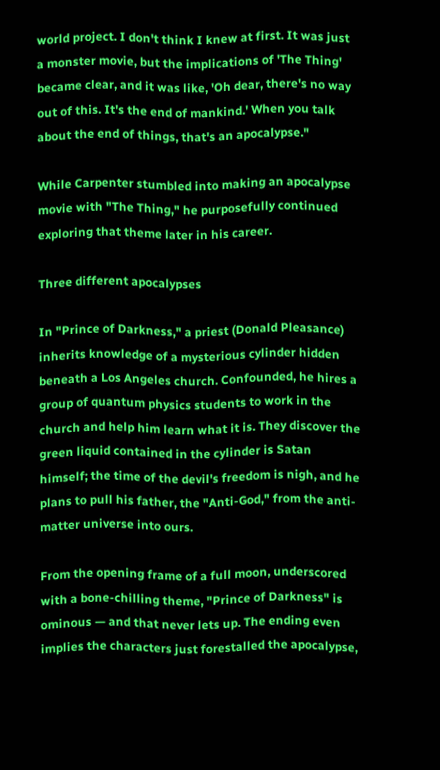world project. I don't think I knew at first. It was just a monster movie, but the implications of 'The Thing' became clear, and it was like, 'Oh dear, there's no way out of this. It's the end of mankind.' When you talk about the end of things, that's an apocalypse."

While Carpenter stumbled into making an apocalypse movie with "The Thing," he purposefully continued exploring that theme later in his career.

Three different apocalypses

In "Prince of Darkness," a priest (Donald Pleasance) inherits knowledge of a mysterious cylinder hidden beneath a Los Angeles church. Confounded, he hires a group of quantum physics students to work in the church and help him learn what it is. They discover the green liquid contained in the cylinder is Satan himself; the time of the devil's freedom is nigh, and he plans to pull his father, the "Anti-God," from the anti-matter universe into ours.

From the opening frame of a full moon, underscored with a bone-chilling theme, "Prince of Darkness" is ominous — and that never lets up. The ending even implies the characters just forestalled the apocalypse,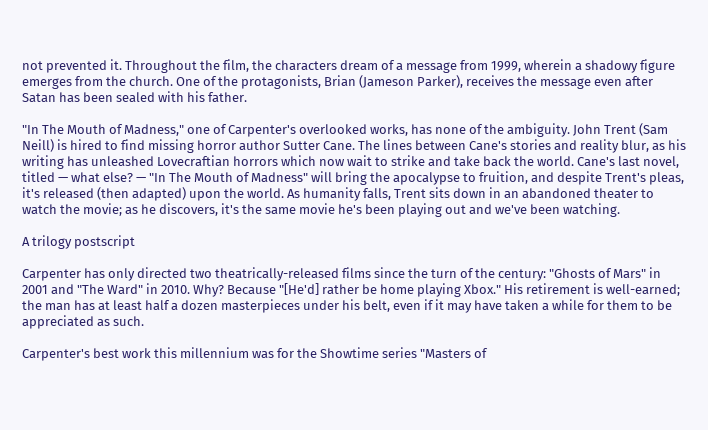not prevented it. Throughout the film, the characters dream of a message from 1999, wherein a shadowy figure emerges from the church. One of the protagonists, Brian (Jameson Parker), receives the message even after Satan has been sealed with his father.

"In The Mouth of Madness," one of Carpenter's overlooked works, has none of the ambiguity. John Trent (Sam Neill) is hired to find missing horror author Sutter Cane. The lines between Cane's stories and reality blur, as his writing has unleashed Lovecraftian horrors which now wait to strike and take back the world. Cane's last novel, titled — what else? — "In The Mouth of Madness" will bring the apocalypse to fruition, and despite Trent's pleas, it's released (then adapted) upon the world. As humanity falls, Trent sits down in an abandoned theater to watch the movie; as he discovers, it's the same movie he's been playing out and we've been watching.

A trilogy postscript

Carpenter has only directed two theatrically-released films since the turn of the century: "Ghosts of Mars" in 2001 and "The Ward" in 2010. Why? Because "[He'd] rather be home playing Xbox." His retirement is well-earned; the man has at least half a dozen masterpieces under his belt, even if it may have taken a while for them to be appreciated as such.

Carpenter's best work this millennium was for the Showtime series "Masters of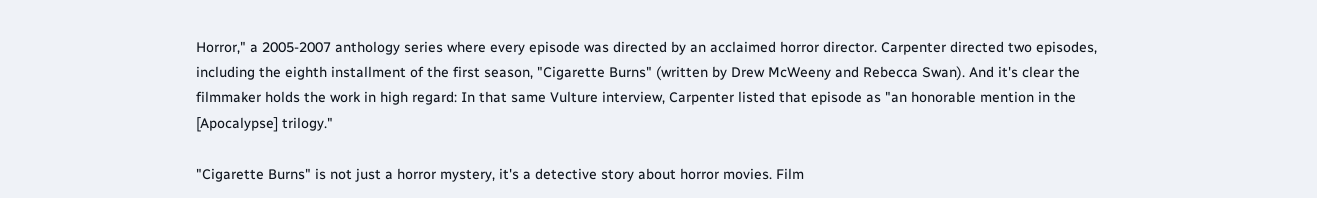Horror," a 2005-2007 anthology series where every episode was directed by an acclaimed horror director. Carpenter directed two episodes, including the eighth installment of the first season, "Cigarette Burns" (written by Drew McWeeny and Rebecca Swan). And it's clear the filmmaker holds the work in high regard: In that same Vulture interview, Carpenter listed that episode as "an honorable mention in the [Apocalypse] trilogy."

"Cigarette Burns" is not just a horror mystery, it's a detective story about horror movies. Film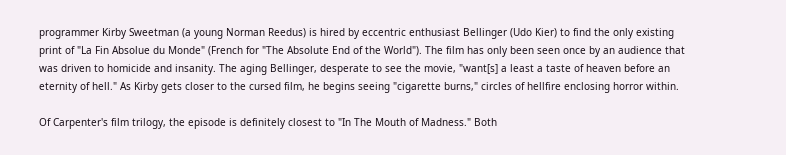programmer Kirby Sweetman (a young Norman Reedus) is hired by eccentric enthusiast Bellinger (Udo Kier) to find the only existing print of "La Fin Absolue du Monde" (French for "The Absolute End of the World"). The film has only been seen once by an audience that was driven to homicide and insanity. The aging Bellinger, desperate to see the movie, "want[s] a least a taste of heaven before an eternity of hell." As Kirby gets closer to the cursed film, he begins seeing "cigarette burns," circles of hellfire enclosing horror within.

Of Carpenter's film trilogy, the episode is definitely closest to "In The Mouth of Madness." Both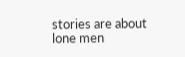stories are about lone men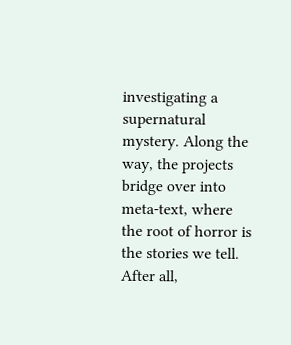investigating a supernatural mystery. Along the way, the projects bridge over into meta-text, where the root of horror is the stories we tell. After all,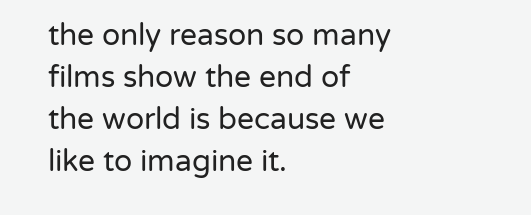the only reason so many films show the end of the world is because we like to imagine it.